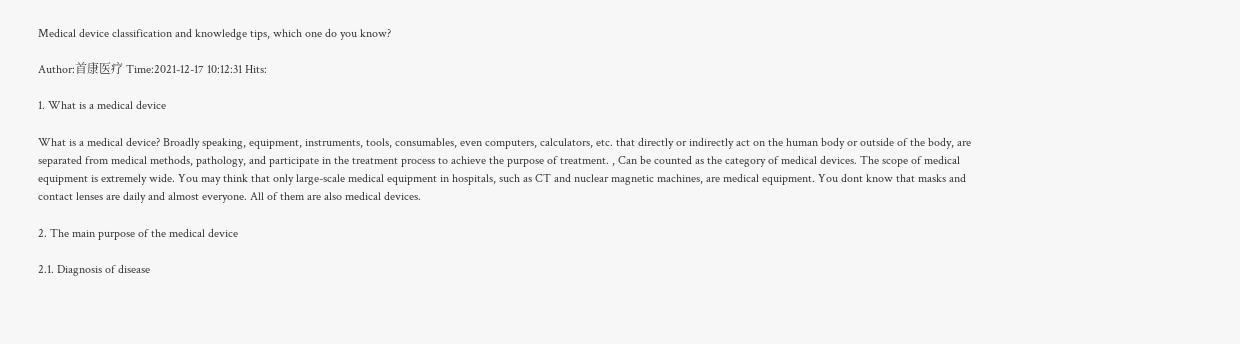Medical device classification and knowledge tips, which one do you know?

Author:首康医疗 Time:2021-12-17 10:12:31 Hits:

1. What is a medical device

What is a medical device? Broadly speaking, equipment, instruments, tools, consumables, even computers, calculators, etc. that directly or indirectly act on the human body or outside of the body, are separated from medical methods, pathology, and participate in the treatment process to achieve the purpose of treatment. , Can be counted as the category of medical devices. The scope of medical equipment is extremely wide. You may think that only large-scale medical equipment in hospitals, such as CT and nuclear magnetic machines, are medical equipment. You dont know that masks and contact lenses are daily and almost everyone. All of them are also medical devices.

2. The main purpose of the medical device

2.1. Diagnosis of disease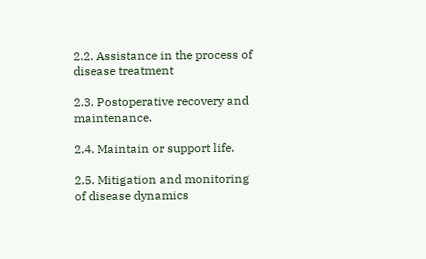2.2. Assistance in the process of disease treatment

2.3. Postoperative recovery and maintenance.

2.4. Maintain or support life.

2.5. Mitigation and monitoring of disease dynamics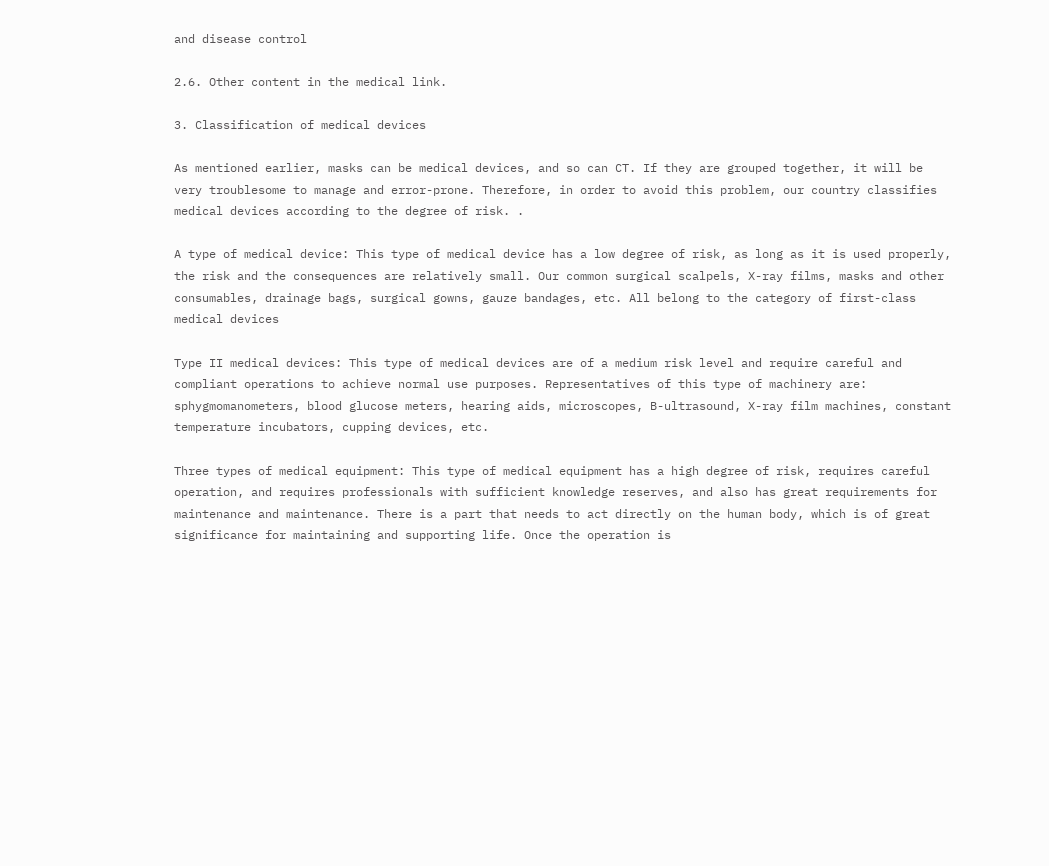and disease control

2.6. Other content in the medical link.

3. Classification of medical devices

As mentioned earlier, masks can be medical devices, and so can CT. If they are grouped together, it will be very troublesome to manage and error-prone. Therefore, in order to avoid this problem, our country classifies medical devices according to the degree of risk. .

A type of medical device: This type of medical device has a low degree of risk, as long as it is used properly, the risk and the consequences are relatively small. Our common surgical scalpels, X-ray films, masks and other consumables, drainage bags, surgical gowns, gauze bandages, etc. All belong to the category of first-class medical devices

Type II medical devices: This type of medical devices are of a medium risk level and require careful and compliant operations to achieve normal use purposes. Representatives of this type of machinery are: sphygmomanometers, blood glucose meters, hearing aids, microscopes, B-ultrasound, X-ray film machines, constant temperature incubators, cupping devices, etc.

Three types of medical equipment: This type of medical equipment has a high degree of risk, requires careful operation, and requires professionals with sufficient knowledge reserves, and also has great requirements for maintenance and maintenance. There is a part that needs to act directly on the human body, which is of great significance for maintaining and supporting life. Once the operation is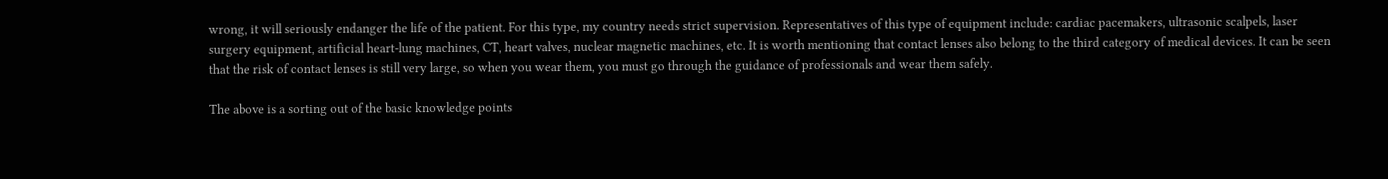wrong, it will seriously endanger the life of the patient. For this type, my country needs strict supervision. Representatives of this type of equipment include: cardiac pacemakers, ultrasonic scalpels, laser surgery equipment, artificial heart-lung machines, CT, heart valves, nuclear magnetic machines, etc. It is worth mentioning that contact lenses also belong to the third category of medical devices. It can be seen that the risk of contact lenses is still very large, so when you wear them, you must go through the guidance of professionals and wear them safely.

The above is a sorting out of the basic knowledge points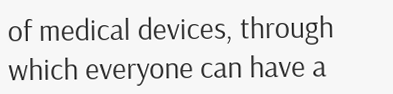of medical devices, through which everyone can have a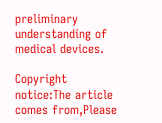preliminary understanding of medical devices.

Copyright notice:The article comes from,Please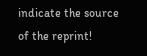indicate the source of the reprint!